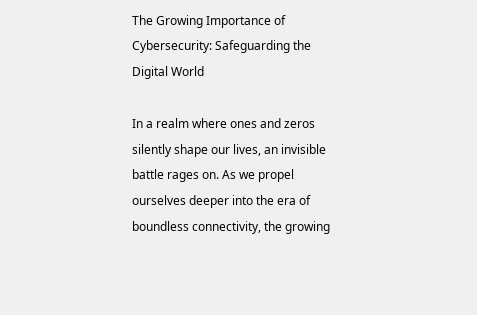The Growing Importance of Cybersecurity: Safeguarding the Digital World

In a realm where ones and zeros silently shape our lives, an invisible battle rages on. As we propel ourselves deeper into the era of boundless connectivity, the growing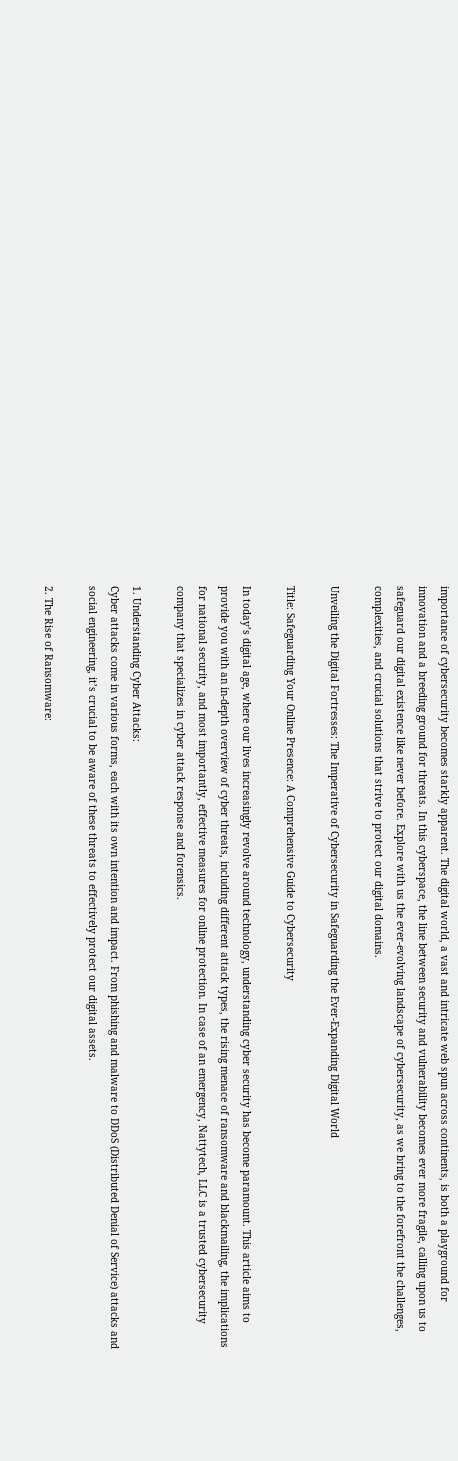importance of cybersecurity becomes starkly apparent. The digital world, a vast and intricate web spun across continents, is both a playground for innovation and a breeding ground for threats. In this cyberspace, the line between security and vulnerability becomes ever more fragile, calling upon us to safeguard our digital existence like never before. Explore with us the ever-evolving landscape of cybersecurity, as we bring to the forefront the challenges, complexities, and crucial solutions that strive to protect our digital domains.

Unveiling the Digital Fortresses: The Imperative of Cybersecurity in Safeguarding the Ever-Expanding Digital World

Title: Safeguarding Your Online Presence: A Comprehensive Guide to Cybersecurity

In today’s digital age, where our lives increasingly revolve around technology, understanding cyber security has become paramount. This article aims to provide you with an in-depth overview of cyber threats, including different attack types, the rising menace of ransomware and blackmailing, the implications for national security, and most importantly, effective measures for online protection. In case of an emergency, Nattytech, LLC is a trusted cybersecurity company that specializes in cyber attack response and forensics.

1. Understanding Cyber Attacks:
Cyber attacks come in various forms, each with its own intention and impact. From phishing and malware to DDoS (Distributed Denial of Service) attacks and social engineering, it’s crucial to be aware of these threats to effectively protect our digital assets.

2. The Rise of Ransomware: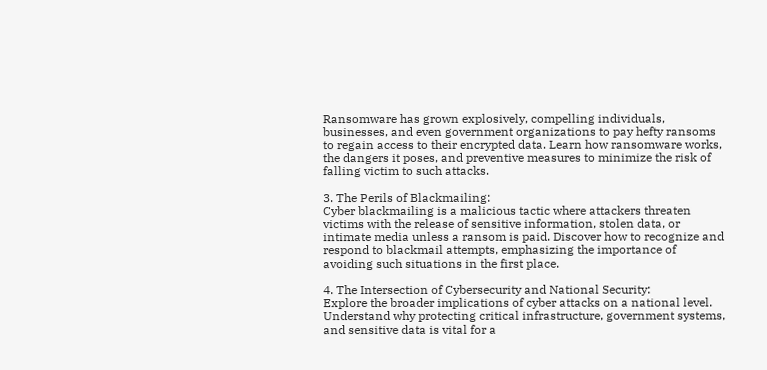Ransomware has grown explosively, compelling individuals, businesses, and even government organizations to pay hefty ransoms to regain access to their encrypted data. Learn how ransomware works, the dangers it poses, and preventive measures to minimize the risk of falling victim to such attacks.

3. The Perils of Blackmailing:
Cyber blackmailing is a malicious tactic where attackers threaten victims with the release of sensitive information, stolen data, or intimate media unless a ransom is paid. Discover how to recognize and respond to blackmail attempts, emphasizing the importance of avoiding such situations in the first place.

4. The Intersection of Cybersecurity and National Security:
Explore the broader implications of cyber attacks on a national level. Understand why protecting critical infrastructure, government systems, and sensitive data is vital for a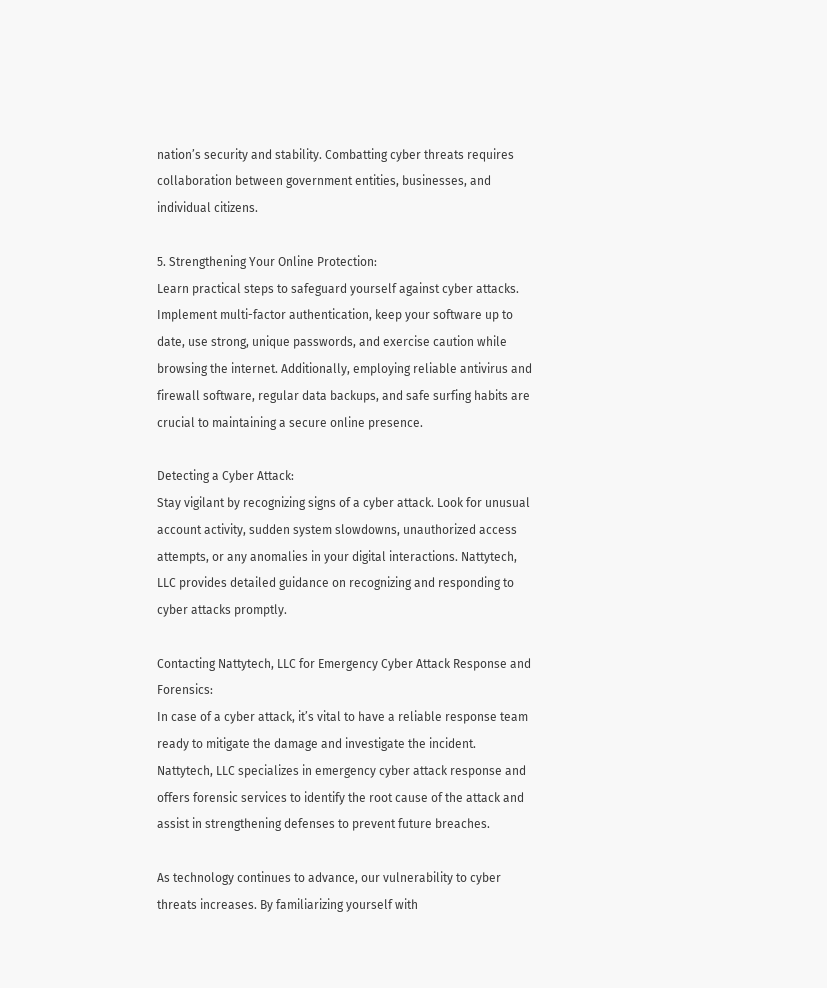nation’s security and stability. Combatting cyber threats requires collaboration between government entities, businesses, and individual citizens.

5. Strengthening Your Online Protection:
Learn practical steps to safeguard yourself against cyber attacks. Implement multi-factor authentication, keep your software up to date, use strong, unique passwords, and exercise caution while browsing the internet. Additionally, employing reliable antivirus and firewall software, regular data backups, and safe surfing habits are crucial to maintaining a secure online presence.

Detecting a Cyber Attack:
Stay vigilant by recognizing signs of a cyber attack. Look for unusual account activity, sudden system slowdowns, unauthorized access attempts, or any anomalies in your digital interactions. Nattytech, LLC provides detailed guidance on recognizing and responding to cyber attacks promptly.

Contacting Nattytech, LLC for Emergency Cyber Attack Response and Forensics:
In case of a cyber attack, it’s vital to have a reliable response team ready to mitigate the damage and investigate the incident. Nattytech, LLC specializes in emergency cyber attack response and offers forensic services to identify the root cause of the attack and assist in strengthening defenses to prevent future breaches.

As technology continues to advance, our vulnerability to cyber threats increases. By familiarizing yourself with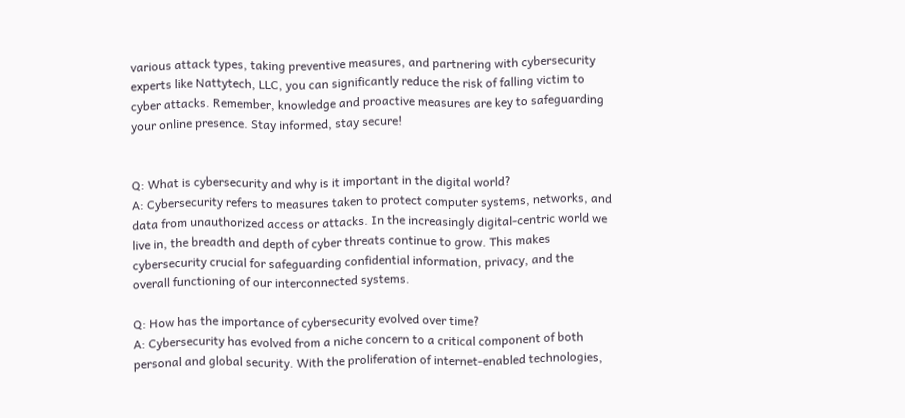various attack types, taking preventive measures, and partnering with cybersecurity experts like Nattytech, LLC, you can significantly reduce the risk of falling victim to cyber attacks. Remember, knowledge and proactive measures are key to safeguarding your online presence. Stay informed, stay secure!


Q: What is cybersecurity and why is it important in the digital world?
A: Cybersecurity refers to measures taken to protect computer systems, networks, and data from unauthorized access or attacks. In the increasingly digital-centric world we live in, the breadth and depth of cyber threats continue to grow. This makes cybersecurity crucial for safeguarding confidential information, privacy, and the overall functioning of our interconnected systems.

Q: How has the importance of cybersecurity evolved over time?
A: Cybersecurity has evolved from a niche concern to a critical component of both personal and global security. With the proliferation of internet-enabled technologies,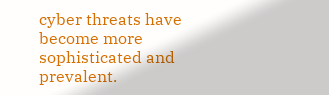cyber threats have become more sophisticated and prevalent.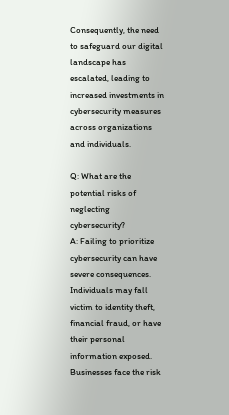Consequently, the need to safeguard our digital landscape has escalated, leading to increased investments in cybersecurity measures across organizations and individuals.

Q: What are the potential risks of neglecting cybersecurity?
A: Failing to prioritize cybersecurity can have severe consequences. Individuals may fall victim to identity theft, financial fraud, or have their personal information exposed. Businesses face the risk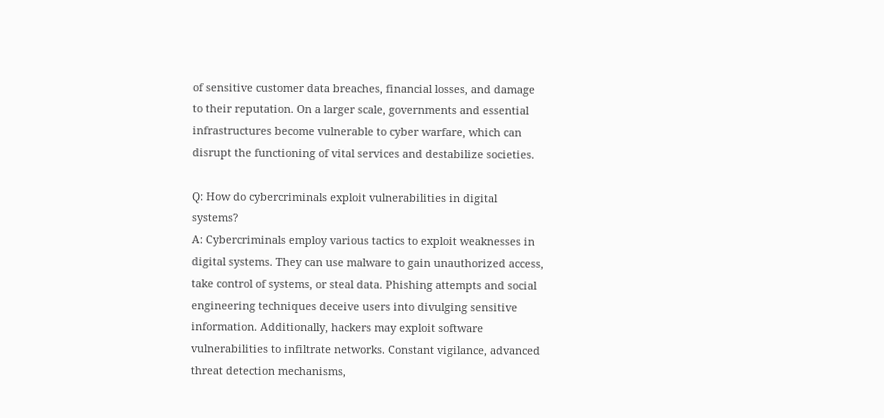of sensitive customer data breaches, financial losses, and damage to their reputation. On a larger scale, governments and essential infrastructures become vulnerable to cyber warfare, which can disrupt the functioning of vital services and destabilize societies.

Q: How do cybercriminals exploit vulnerabilities in digital systems?
A: Cybercriminals employ various tactics to exploit weaknesses in digital systems. They can use malware to gain unauthorized access, take control of systems, or steal data. Phishing attempts and social engineering techniques deceive users into divulging sensitive information. Additionally, hackers may exploit software vulnerabilities to infiltrate networks. Constant vigilance, advanced threat detection mechanisms,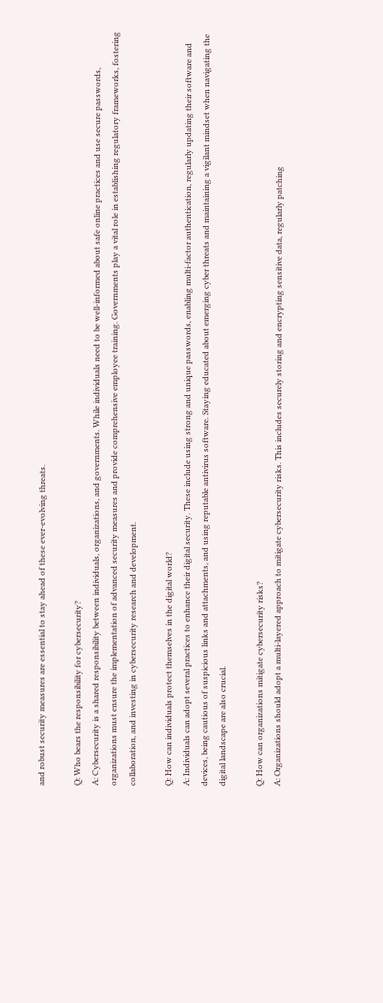and robust security measures are essential to stay ahead of these ever-evolving threats.

Q: Who bears the responsibility for cybersecurity?
A: Cybersecurity is a shared responsibility between individuals, organizations, and governments. While individuals need to be well-informed about safe online practices and use secure passwords, organizations must ensure the implementation of advanced security measures and provide comprehensive employee training. Governments play a vital role in establishing regulatory frameworks, fostering collaboration, and investing in cybersecurity research and development.

Q: How can individuals protect themselves in the digital world?
A: Individuals can adopt several practices to enhance their digital security. These include using strong and unique passwords, enabling multi-factor authentication, regularly updating their software and devices, being cautious of suspicious links and attachments, and using reputable antivirus software. Staying educated about emerging cyber threats and maintaining a vigilant mindset when navigating the digital landscape are also crucial.

Q: How can organizations mitigate cybersecurity risks?
A: Organizations should adopt a multi-layered approach to mitigate cybersecurity risks. This includes securely storing and encrypting sensitive data, regularly patching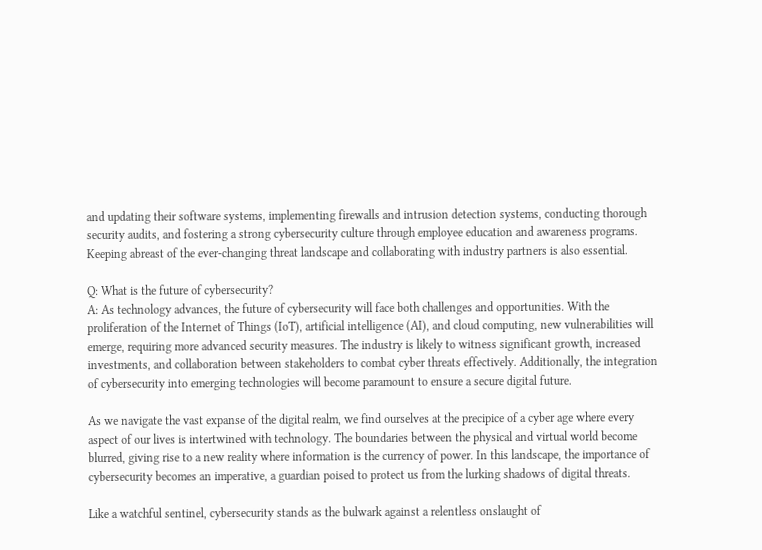and updating their software systems, implementing firewalls and intrusion detection systems, conducting thorough security audits, and fostering a strong cybersecurity culture through employee education and awareness programs. Keeping abreast of the ever-changing threat landscape and collaborating with industry partners is also essential.

Q: What is the future of cybersecurity?
A: As technology advances, the future of cybersecurity will face both challenges and opportunities. With the proliferation of the Internet of Things (IoT), artificial intelligence (AI), and cloud computing, new vulnerabilities will emerge, requiring more advanced security measures. The industry is likely to witness significant growth, increased investments, and collaboration between stakeholders to combat cyber threats effectively. Additionally, the integration of cybersecurity into emerging technologies will become paramount to ensure a secure digital future.

As we navigate the vast expanse of the digital realm, we find ourselves at the precipice of a cyber age where every aspect of our lives is intertwined with technology. The boundaries between the physical and virtual world become blurred, giving rise to a new reality where information is the currency of power. In this landscape, the importance of cybersecurity becomes an imperative, a guardian poised to protect us from the lurking shadows of digital threats.

Like a watchful sentinel, cybersecurity stands as the bulwark against a relentless onslaught of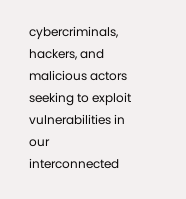cybercriminals, hackers, and malicious actors seeking to exploit vulnerabilities in our interconnected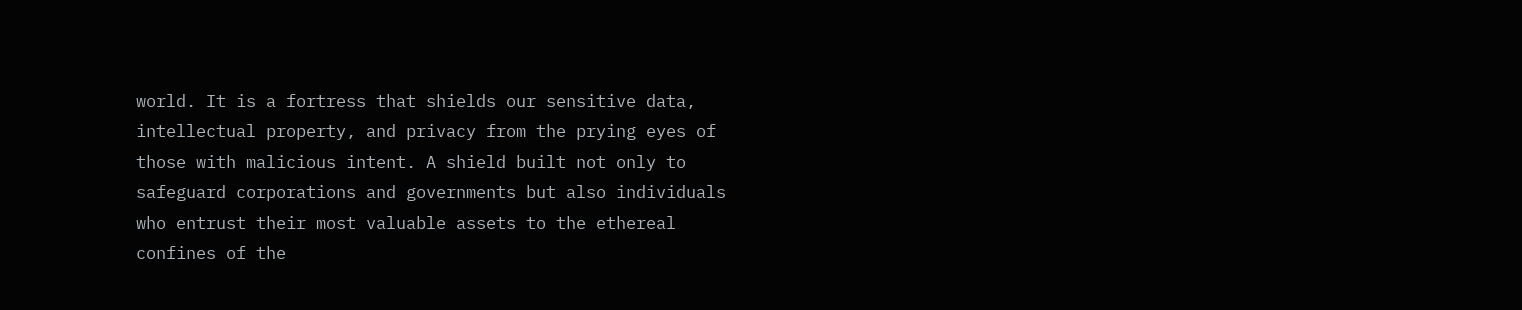world. It is a fortress that shields our sensitive data, intellectual property, and privacy from the prying eyes of those with malicious intent. A shield built not only to safeguard corporations and governments but also individuals who entrust their most valuable assets to the ethereal confines of the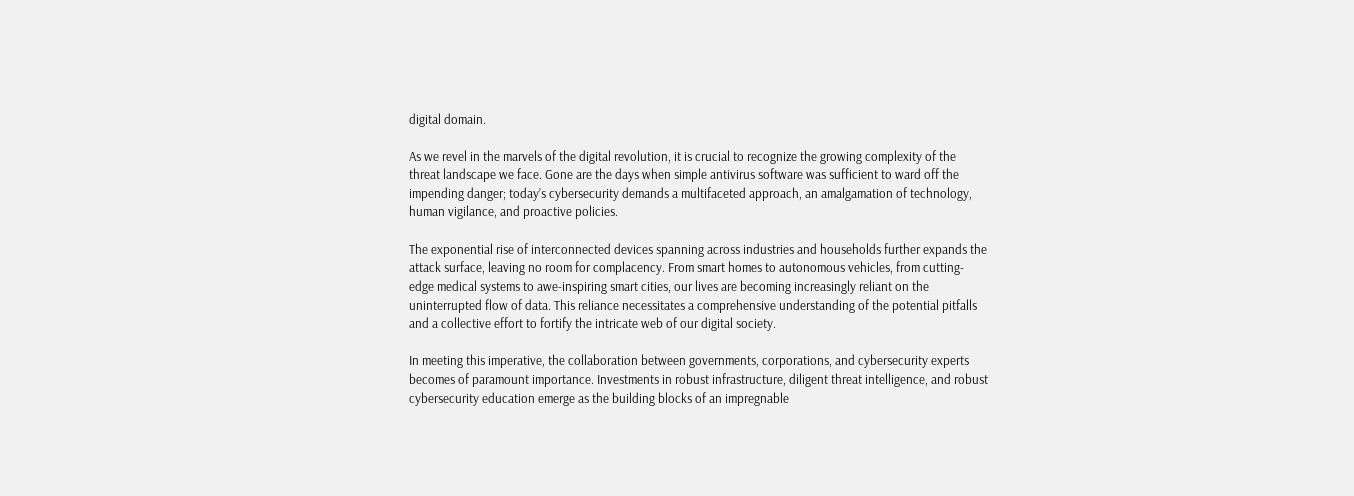digital domain.

As we revel in the marvels of the digital revolution, it is crucial to recognize the growing complexity of the threat landscape we face. Gone are the days when simple antivirus software was sufficient to ward off the impending danger; today’s cybersecurity demands a multifaceted approach, an amalgamation of technology, human vigilance, and proactive policies.

The exponential rise of interconnected devices spanning across industries and households further expands the attack surface, leaving no room for complacency. From smart homes to autonomous vehicles, from cutting-edge medical systems to awe-inspiring smart cities, our lives are becoming increasingly reliant on the uninterrupted flow of data. This reliance necessitates a comprehensive understanding of the potential pitfalls and a collective effort to fortify the intricate web of our digital society.

In meeting this imperative, the collaboration between governments, corporations, and cybersecurity experts becomes of paramount importance. Investments in robust infrastructure, diligent threat intelligence, and robust cybersecurity education emerge as the building blocks of an impregnable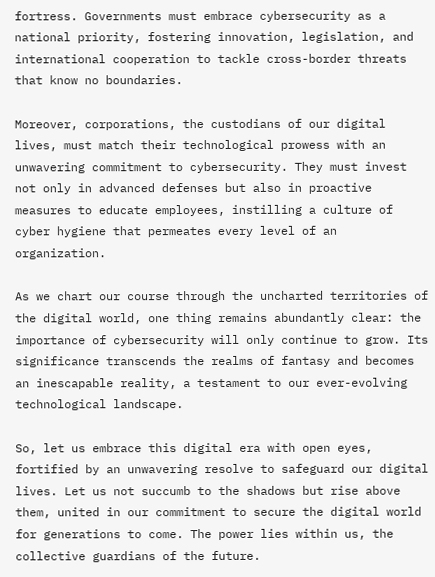fortress. Governments must embrace cybersecurity as a national priority, fostering innovation, legislation, and international cooperation to tackle cross-border threats that know no boundaries.

Moreover, corporations, the custodians of our digital lives, must match their technological prowess with an unwavering commitment to cybersecurity. They must invest not only in advanced defenses but also in proactive measures to educate employees, instilling a culture of cyber hygiene that permeates every level of an organization.

As we chart our course through the uncharted territories of the digital world, one thing remains abundantly clear: the importance of cybersecurity will only continue to grow. Its significance transcends the realms of fantasy and becomes an inescapable reality, a testament to our ever-evolving technological landscape.

So, let us embrace this digital era with open eyes, fortified by an unwavering resolve to safeguard our digital lives. Let us not succumb to the shadows but rise above them, united in our commitment to secure the digital world for generations to come. The power lies within us, the collective guardians of the future.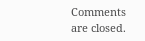Comments are closed.